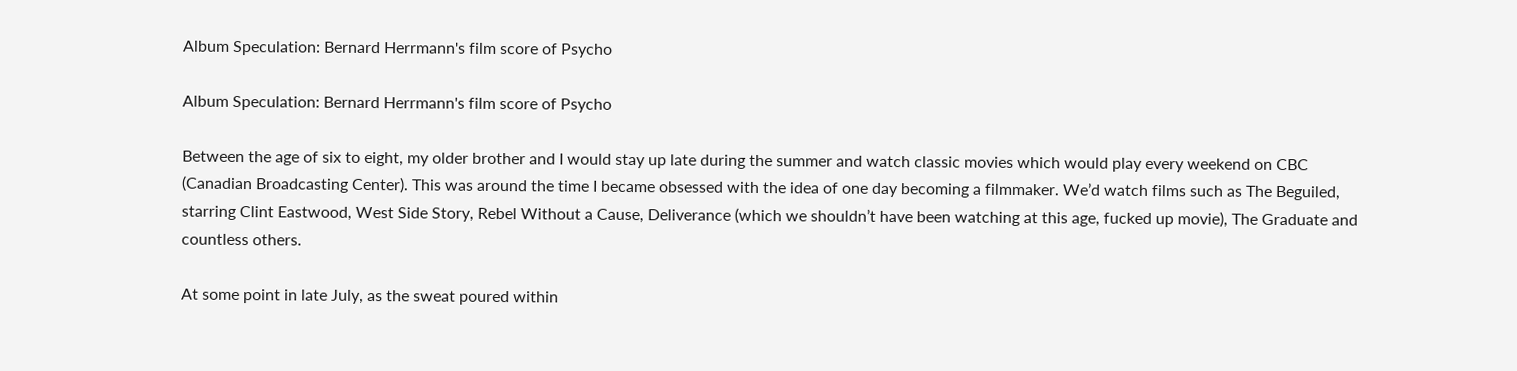Album Speculation: Bernard Herrmann's film score of Psycho

Album Speculation: Bernard Herrmann's film score of Psycho

Between the age of six to eight, my older brother and I would stay up late during the summer and watch classic movies which would play every weekend on CBC (Canadian Broadcasting Center). This was around the time I became obsessed with the idea of one day becoming a filmmaker. We’d watch films such as The Beguiled, starring Clint Eastwood, West Side Story, Rebel Without a Cause, Deliverance (which we shouldn’t have been watching at this age, fucked up movie), The Graduate and countless others.

At some point in late July, as the sweat poured within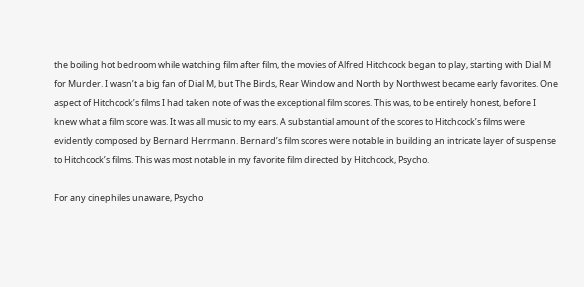the boiling hot bedroom while watching film after film, the movies of Alfred Hitchcock began to play, starting with Dial M for Murder. I wasn’t a big fan of Dial M, but The Birds, Rear Window and North by Northwest became early favorites. One aspect of Hitchcock’s films I had taken note of was the exceptional film scores. This was, to be entirely honest, before I knew what a film score was. It was all music to my ears. A substantial amount of the scores to Hitchcock’s films were evidently composed by Bernard Herrmann. Bernard’s film scores were notable in building an intricate layer of suspense to Hitchcock’s films. This was most notable in my favorite film directed by Hitchcock, Psycho.

For any cinephiles unaware, Psycho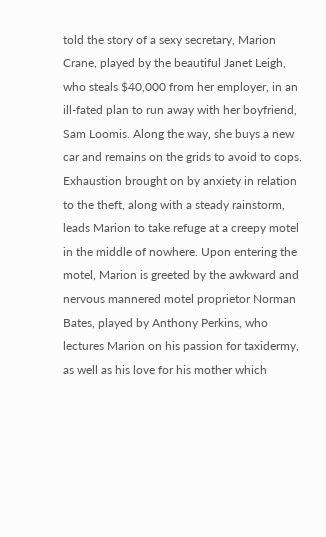told the story of a sexy secretary, Marion Crane, played by the beautiful Janet Leigh, who steals $40,000 from her employer, in an ill-fated plan to run away with her boyfriend, Sam Loomis. Along the way, she buys a new car and remains on the grids to avoid to cops. Exhaustion brought on by anxiety in relation to the theft, along with a steady rainstorm, leads Marion to take refuge at a creepy motel in the middle of nowhere. Upon entering the motel, Marion is greeted by the awkward and nervous mannered motel proprietor Norman Bates, played by Anthony Perkins, who lectures Marion on his passion for taxidermy, as well as his love for his mother which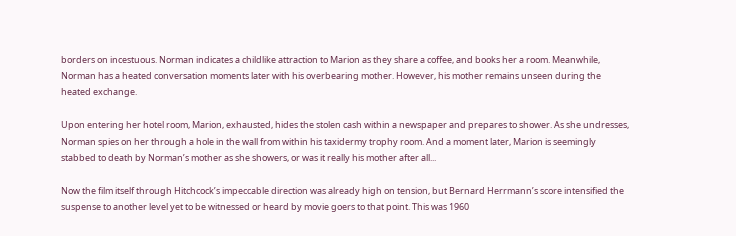borders on incestuous. Norman indicates a childlike attraction to Marion as they share a coffee, and books her a room. Meanwhile, Norman has a heated conversation moments later with his overbearing mother. However, his mother remains unseen during the heated exchange.

Upon entering her hotel room, Marion, exhausted, hides the stolen cash within a newspaper and prepares to shower. As she undresses, Norman spies on her through a hole in the wall from within his taxidermy trophy room. And a moment later, Marion is seemingly stabbed to death by Norman’s mother as she showers, or was it really his mother after all...

Now the film itself through Hitchcock’s impeccable direction was already high on tension, but Bernard Herrmann’s score intensified the suspense to another level yet to be witnessed or heard by movie goers to that point. This was 1960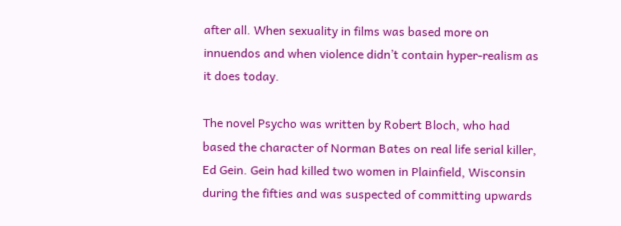after all. When sexuality in films was based more on innuendos and when violence didn’t contain hyper-realism as it does today.

The novel Psycho was written by Robert Bloch, who had based the character of Norman Bates on real life serial killer, Ed Gein. Gein had killed two women in Plainfield, Wisconsin during the fifties and was suspected of committing upwards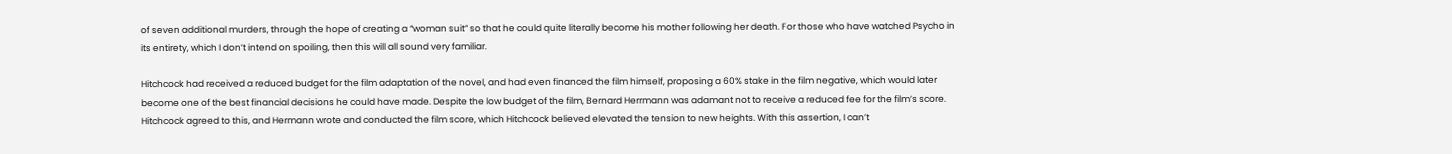of seven additional murders, through the hope of creating a “woman suit” so that he could quite literally become his mother following her death. For those who have watched Psycho in its entirety, which I don’t intend on spoiling, then this will all sound very familiar.

Hitchcock had received a reduced budget for the film adaptation of the novel, and had even financed the film himself, proposing a 60% stake in the film negative, which would later become one of the best financial decisions he could have made. Despite the low budget of the film, Bernard Herrmann was adamant not to receive a reduced fee for the film’s score. Hitchcock agreed to this, and Hermann wrote and conducted the film score, which Hitchcock believed elevated the tension to new heights. With this assertion, I can’t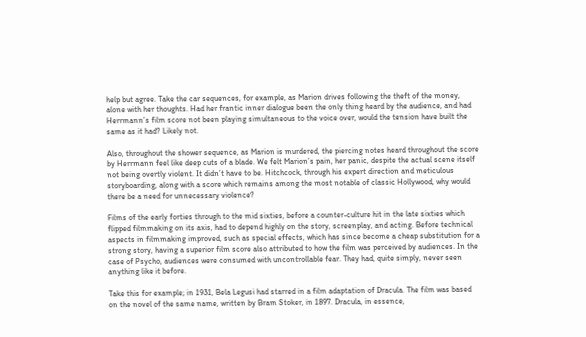help but agree. Take the car sequences, for example, as Marion drives following the theft of the money, alone with her thoughts. Had her frantic inner dialogue been the only thing heard by the audience, and had Herrmann’s film score not been playing simultaneous to the voice over, would the tension have built the same as it had? Likely not.

Also, throughout the shower sequence, as Marion is murdered, the piercing notes heard throughout the score by Herrmann feel like deep cuts of a blade. We felt Marion’s pain, her panic, despite the actual scene itself not being overtly violent. It didn’t have to be. Hitchcock, through his expert direction and meticulous storyboarding, along with a score which remains among the most notable of classic Hollywood, why would there be a need for unnecessary violence?

Films of the early forties through to the mid sixties, before a counter-culture hit in the late sixties which flipped filmmaking on its axis, had to depend highly on the story, screenplay, and acting. Before technical aspects in filmmaking improved, such as special effects, which has since become a cheap substitution for a strong story, having a superior film score also attributed to how the film was perceived by audiences. In the case of Psycho, audiences were consumed with uncontrollable fear. They had, quite simply, never seen anything like it before.

Take this for example; in 1931, Bela Legusi had starred in a film adaptation of Dracula. The film was based on the novel of the same name, written by Bram Stoker, in 1897. Dracula, in essence,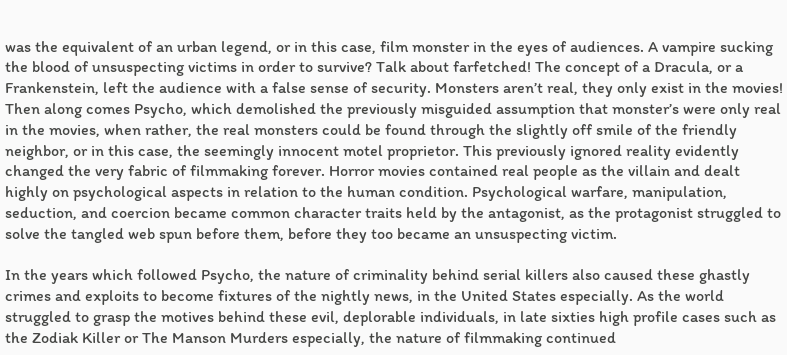was the equivalent of an urban legend, or in this case, film monster in the eyes of audiences. A vampire sucking the blood of unsuspecting victims in order to survive? Talk about farfetched! The concept of a Dracula, or a Frankenstein, left the audience with a false sense of security. Monsters aren’t real, they only exist in the movies! Then along comes Psycho, which demolished the previously misguided assumption that monster’s were only real in the movies, when rather, the real monsters could be found through the slightly off smile of the friendly neighbor, or in this case, the seemingly innocent motel proprietor. This previously ignored reality evidently changed the very fabric of filmmaking forever. Horror movies contained real people as the villain and dealt highly on psychological aspects in relation to the human condition. Psychological warfare, manipulation, seduction, and coercion became common character traits held by the antagonist, as the protagonist struggled to solve the tangled web spun before them, before they too became an unsuspecting victim.

In the years which followed Psycho, the nature of criminality behind serial killers also caused these ghastly crimes and exploits to become fixtures of the nightly news, in the United States especially. As the world struggled to grasp the motives behind these evil, deplorable individuals, in late sixties high profile cases such as the Zodiak Killer or The Manson Murders especially, the nature of filmmaking continued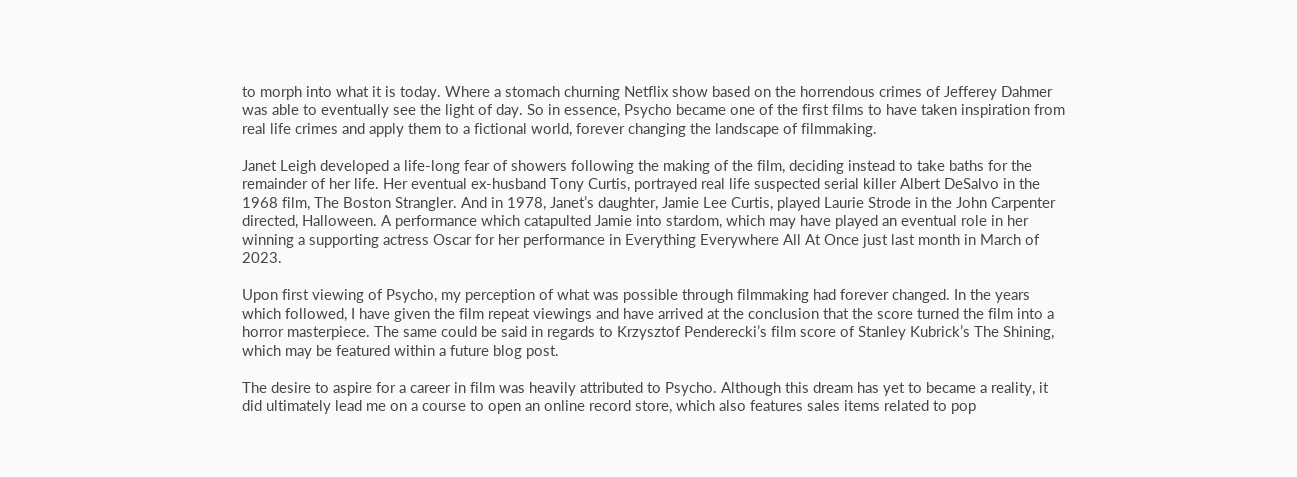to morph into what it is today. Where a stomach churning Netflix show based on the horrendous crimes of Jefferey Dahmer was able to eventually see the light of day. So in essence, Psycho became one of the first films to have taken inspiration from real life crimes and apply them to a fictional world, forever changing the landscape of filmmaking.

Janet Leigh developed a life-long fear of showers following the making of the film, deciding instead to take baths for the remainder of her life. Her eventual ex-husband Tony Curtis, portrayed real life suspected serial killer Albert DeSalvo in the 1968 film, The Boston Strangler. And in 1978, Janet’s daughter, Jamie Lee Curtis, played Laurie Strode in the John Carpenter directed, Halloween. A performance which catapulted Jamie into stardom, which may have played an eventual role in her winning a supporting actress Oscar for her performance in Everything Everywhere All At Once just last month in March of 2023.

Upon first viewing of Psycho, my perception of what was possible through filmmaking had forever changed. In the years which followed, I have given the film repeat viewings and have arrived at the conclusion that the score turned the film into a horror masterpiece. The same could be said in regards to Krzysztof Penderecki’s film score of Stanley Kubrick’s The Shining, which may be featured within a future blog post.

The desire to aspire for a career in film was heavily attributed to Psycho. Although this dream has yet to became a reality, it did ultimately lead me on a course to open an online record store, which also features sales items related to pop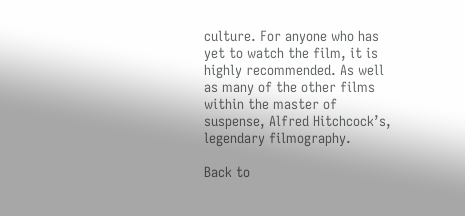culture. For anyone who has yet to watch the film, it is highly recommended. As well as many of the other films within the master of suspense, Alfred Hitchcock’s, legendary filmography.

Back to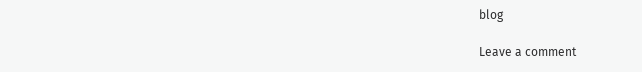blog

Leave a comment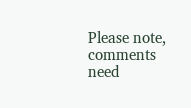Please note, comments need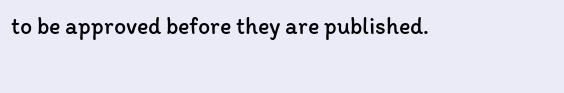to be approved before they are published.